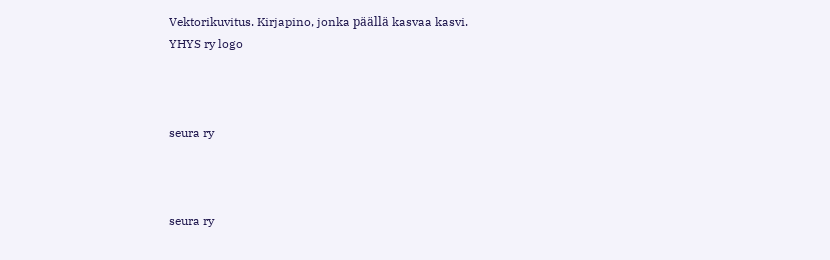Vektorikuvitus. Kirjapino, jonka päällä kasvaa kasvi.
YHYS ry logo



seura ry



seura ry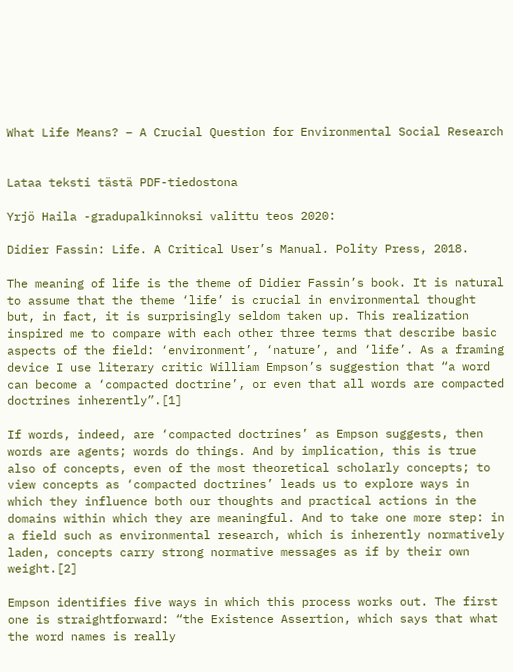What Life Means? – A Crucial Question for Environmental Social Research


Lataa teksti tästä PDF-tiedostona

Yrjö Haila -gradupalkinnoksi valittu teos 2020:

Didier Fassin: Life. A Critical User’s Manual. Polity Press, 2018.

The meaning of life is the theme of Didier Fassin’s book. It is natural to assume that the theme ‘life’ is crucial in environmental thought but, in fact, it is surprisingly seldom taken up. This realization inspired me to compare with each other three terms that describe basic aspects of the field: ‘environment’, ‘nature’, and ‘life’. As a framing device I use literary critic William Empson’s suggestion that “a word can become a ‘compacted doctrine’, or even that all words are compacted doctrines inherently”.[1]

If words, indeed, are ‘compacted doctrines’ as Empson suggests, then words are agents; words do things. And by implication, this is true also of concepts, even of the most theoretical scholarly concepts; to view concepts as ‘compacted doctrines’ leads us to explore ways in which they influence both our thoughts and practical actions in the domains within which they are meaningful. And to take one more step: in a field such as environmental research, which is inherently normatively laden, concepts carry strong normative messages as if by their own weight.[2]

Empson identifies five ways in which this process works out. The first one is straightforward: “the Existence Assertion, which says that what the word names is really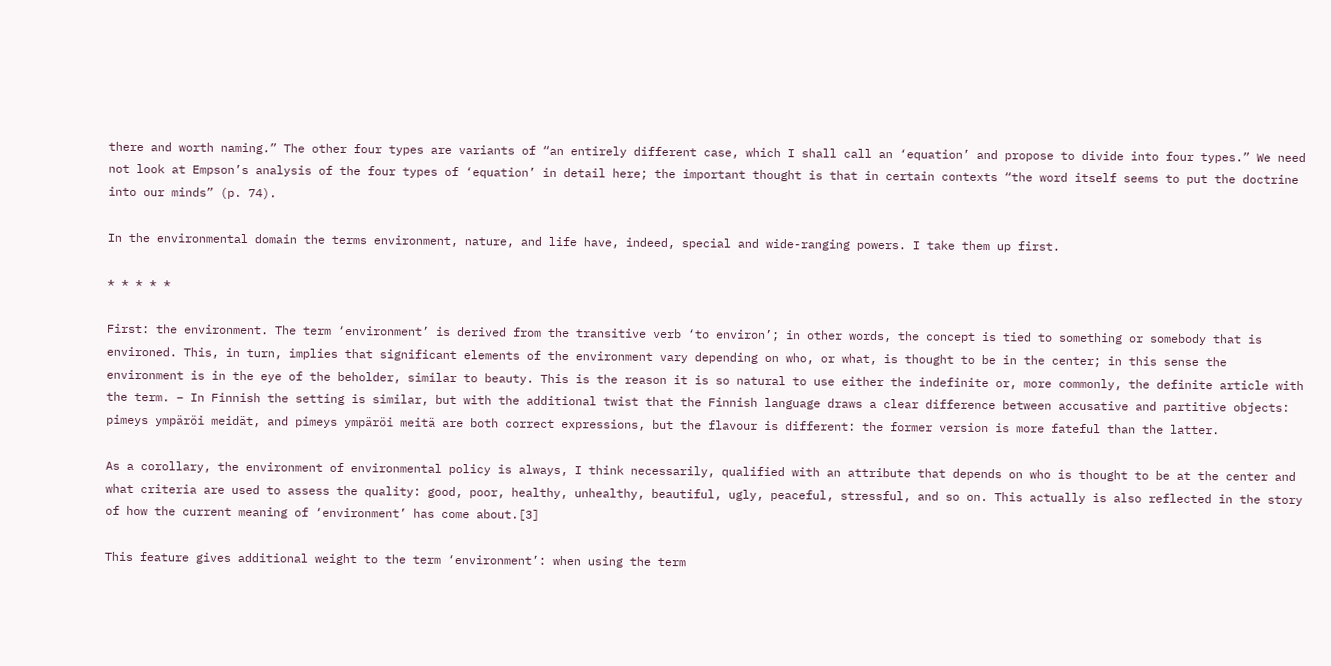there and worth naming.” The other four types are variants of “an entirely different case, which I shall call an ‘equation’ and propose to divide into four types.” We need not look at Empson’s analysis of the four types of ‘equation’ in detail here; the important thought is that in certain contexts “the word itself seems to put the doctrine into our minds” (p. 74).

In the environmental domain the terms environment, nature, and life have, indeed, special and wide-ranging powers. I take them up first.

* * * * *

First: the environment. The term ‘environment’ is derived from the transitive verb ‘to environ’; in other words, the concept is tied to something or somebody that is environed. This, in turn, implies that significant elements of the environment vary depending on who, or what, is thought to be in the center; in this sense the environment is in the eye of the beholder, similar to beauty. This is the reason it is so natural to use either the indefinite or, more commonly, the definite article with the term. – In Finnish the setting is similar, but with the additional twist that the Finnish language draws a clear difference between accusative and partitive objects: pimeys ympäröi meidät, and pimeys ympäröi meitä are both correct expressions, but the flavour is different: the former version is more fateful than the latter.

As a corollary, the environment of environmental policy is always, I think necessarily, qualified with an attribute that depends on who is thought to be at the center and what criteria are used to assess the quality: good, poor, healthy, unhealthy, beautiful, ugly, peaceful, stressful, and so on. This actually is also reflected in the story of how the current meaning of ‘environment’ has come about.[3]

This feature gives additional weight to the term ‘environment’: when using the term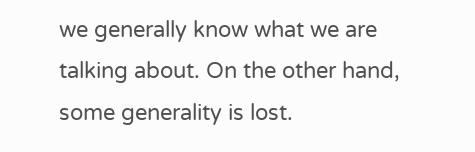we generally know what we are talking about. On the other hand, some generality is lost.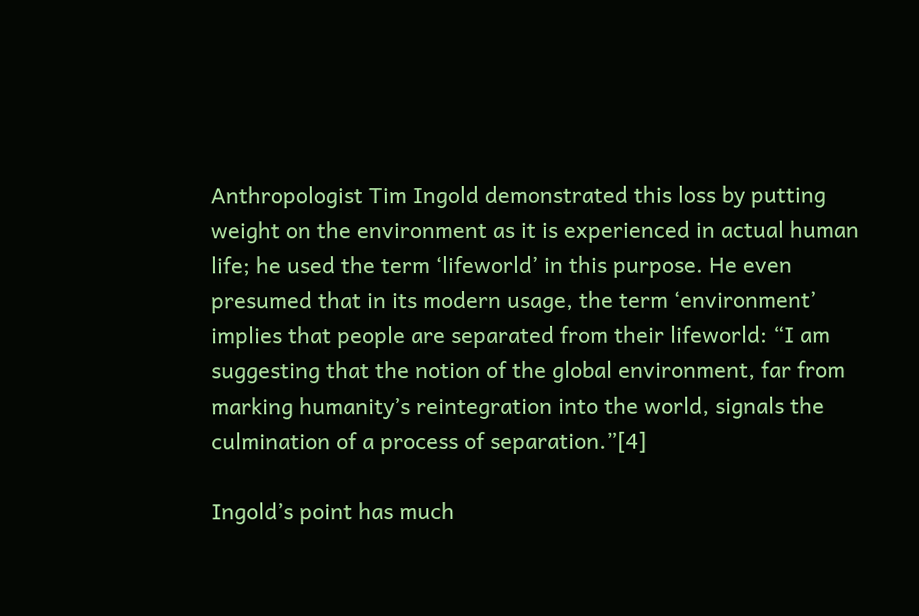Anthropologist Tim Ingold demonstrated this loss by putting weight on the environment as it is experienced in actual human life; he used the term ‘lifeworld’ in this purpose. He even presumed that in its modern usage, the term ‘environment’ implies that people are separated from their lifeworld: “I am suggesting that the notion of the global environment, far from marking humanity’s reintegration into the world, signals the culmination of a process of separation.”[4]

Ingold’s point has much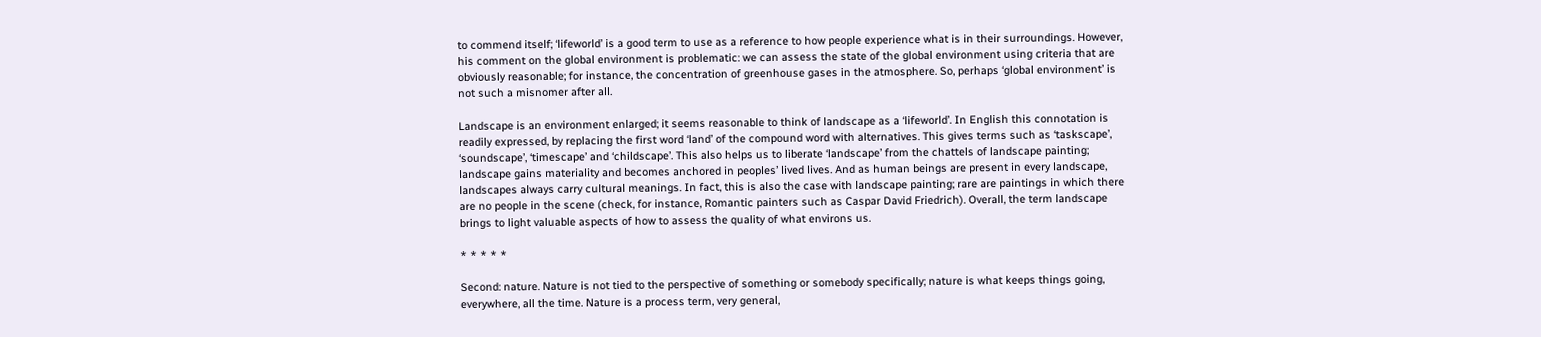to commend itself; ‘lifeworld’ is a good term to use as a reference to how people experience what is in their surroundings. However, his comment on the global environment is problematic: we can assess the state of the global environment using criteria that are obviously reasonable; for instance, the concentration of greenhouse gases in the atmosphere. So, perhaps ‘global environment’ is not such a misnomer after all.

Landscape is an environment enlarged; it seems reasonable to think of landscape as a ‘lifeworld’. In English this connotation is readily expressed, by replacing the first word ‘land’ of the compound word with alternatives. This gives terms such as ‘taskscape’, ‘soundscape’, ‘timescape’ and ‘childscape’. This also helps us to liberate ‘landscape’ from the chattels of landscape painting; landscape gains materiality and becomes anchored in peoples’ lived lives. And as human beings are present in every landscape, landscapes always carry cultural meanings. In fact, this is also the case with landscape painting; rare are paintings in which there are no people in the scene (check, for instance, Romantic painters such as Caspar David Friedrich). Overall, the term landscape brings to light valuable aspects of how to assess the quality of what environs us.

* * * * *

Second: nature. Nature is not tied to the perspective of something or somebody specifically; nature is what keeps things going, everywhere, all the time. Nature is a process term, very general,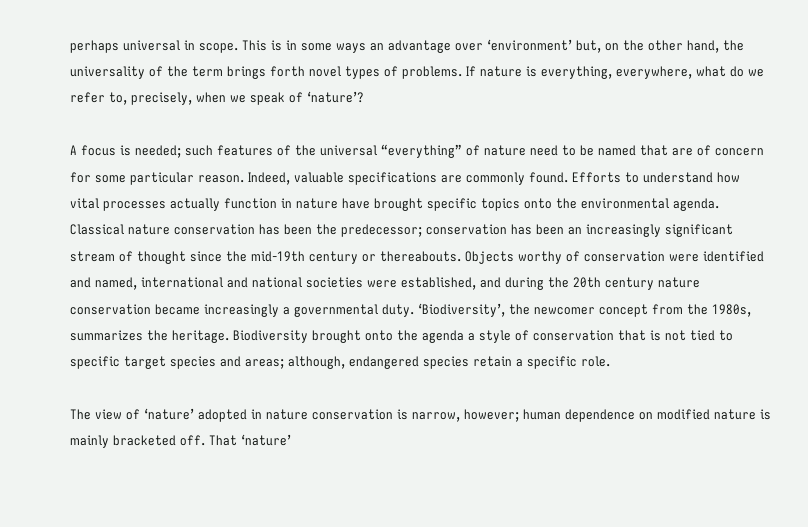perhaps universal in scope. This is in some ways an advantage over ‘environment’ but, on the other hand, the universality of the term brings forth novel types of problems. If nature is everything, everywhere, what do we refer to, precisely, when we speak of ‘nature’?

A focus is needed; such features of the universal “everything” of nature need to be named that are of concern for some particular reason. Indeed, valuable specifications are commonly found. Efforts to understand how vital processes actually function in nature have brought specific topics onto the environmental agenda. Classical nature conservation has been the predecessor; conservation has been an increasingly significant stream of thought since the mid-19th century or thereabouts. Objects worthy of conservation were identified and named, international and national societies were established, and during the 20th century nature conservation became increasingly a governmental duty. ‘Biodiversity’, the newcomer concept from the 1980s, summarizes the heritage. Biodiversity brought onto the agenda a style of conservation that is not tied to specific target species and areas; although, endangered species retain a specific role.

The view of ‘nature’ adopted in nature conservation is narrow, however; human dependence on modified nature is mainly bracketed off. That ‘nature’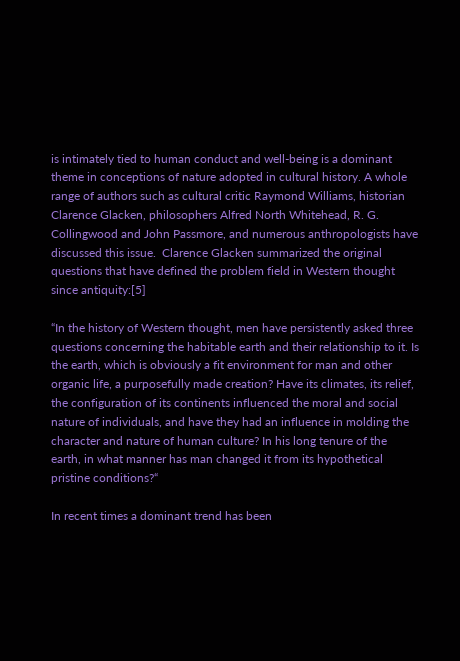is intimately tied to human conduct and well-being is a dominant theme in conceptions of nature adopted in cultural history. A whole range of authors such as cultural critic Raymond Williams, historian Clarence Glacken, philosophers Alfred North Whitehead, R. G. Collingwood and John Passmore, and numerous anthropologists have discussed this issue.  Clarence Glacken summarized the original questions that have defined the problem field in Western thought since antiquity:[5]

“In the history of Western thought, men have persistently asked three questions concerning the habitable earth and their relationship to it. Is the earth, which is obviously a fit environment for man and other organic life, a purposefully made creation? Have its climates, its relief, the configuration of its continents influenced the moral and social nature of individuals, and have they had an influence in molding the character and nature of human culture? In his long tenure of the earth, in what manner has man changed it from its hypothetical pristine conditions?“

In recent times a dominant trend has been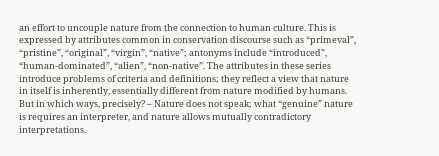an effort to uncouple nature from the connection to human culture. This is expressed by attributes common in conservation discourse such as “primeval”, “pristine”, “original”, “virgin”, “native”; antonyms include “introduced”, “human-dominated”, “alien”, “non-native”. The attributes in these series introduce problems of criteria and definitions; they reflect a view that nature in itself is inherently, essentially different from nature modified by humans. But in which ways, precisely? – Nature does not speak; what “genuine” nature is requires an interpreter, and nature allows mutually contradictory interpretations.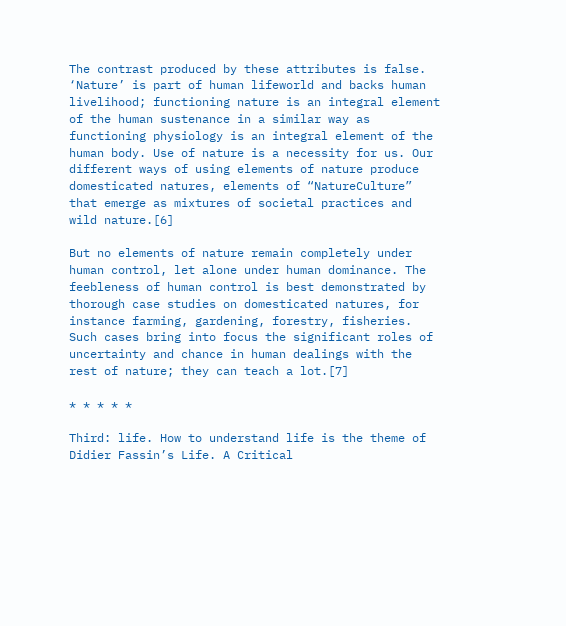The contrast produced by these attributes is false. ‘Nature’ is part of human lifeworld and backs human livelihood; functioning nature is an integral element of the human sustenance in a similar way as functioning physiology is an integral element of the human body. Use of nature is a necessity for us. Our different ways of using elements of nature produce domesticated natures, elements of “NatureCulture” that emerge as mixtures of societal practices and wild nature.[6]

But no elements of nature remain completely under human control, let alone under human dominance. The feebleness of human control is best demonstrated by thorough case studies on domesticated natures, for instance farming, gardening, forestry, fisheries. Such cases bring into focus the significant roles of uncertainty and chance in human dealings with the rest of nature; they can teach a lot.[7]

* * * * *

Third: life. How to understand life is the theme of Didier Fassin’s Life. A Critical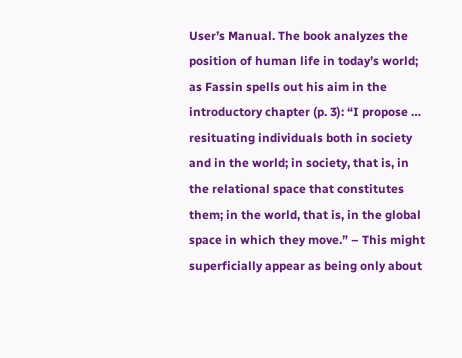User’s Manual. The book analyzes the position of human life in today’s world; as Fassin spells out his aim in the introductory chapter (p. 3): “I propose … resituating individuals both in society and in the world; in society, that is, in the relational space that constitutes them; in the world, that is, in the global space in which they move.” – This might superficially appear as being only about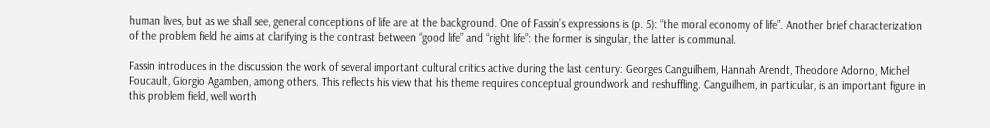human lives, but as we shall see, general conceptions of life are at the background. One of Fassin’s expressions is (p. 5): “the moral economy of life”. Another brief characterization of the problem field he aims at clarifying is the contrast between “good life” and “right life”: the former is singular, the latter is communal.

Fassin introduces in the discussion the work of several important cultural critics active during the last century: Georges Canguilhem, Hannah Arendt, Theodore Adorno, Michel Foucault, Giorgio Agamben, among others. This reflects his view that his theme requires conceptual groundwork and reshuffling. Canguilhem, in particular, is an important figure in this problem field, well worth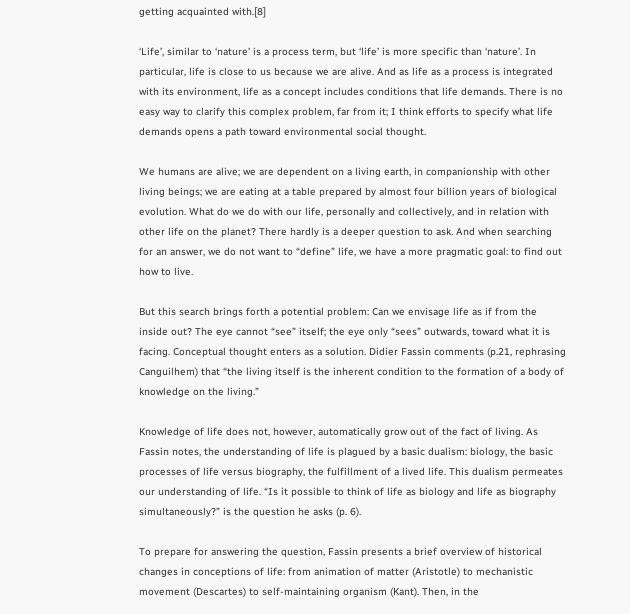getting acquainted with.[8]

‘Life’, similar to ‘nature’ is a process term, but ‘life’ is more specific than ‘nature’. In particular, life is close to us because we are alive. And as life as a process is integrated with its environment, life as a concept includes conditions that life demands. There is no easy way to clarify this complex problem, far from it; I think efforts to specify what life demands opens a path toward environmental social thought.

We humans are alive; we are dependent on a living earth, in companionship with other living beings; we are eating at a table prepared by almost four billion years of biological evolution. What do we do with our life, personally and collectively, and in relation with other life on the planet? There hardly is a deeper question to ask. And when searching for an answer, we do not want to “define” life, we have a more pragmatic goal: to find out how to live.

But this search brings forth a potential problem: Can we envisage life as if from the inside out? The eye cannot “see” itself; the eye only “sees” outwards, toward what it is facing. Conceptual thought enters as a solution. Didier Fassin comments (p.21, rephrasing Canguilhem) that “the living itself is the inherent condition to the formation of a body of knowledge on the living.”

Knowledge of life does not, however, automatically grow out of the fact of living. As Fassin notes, the understanding of life is plagued by a basic dualism: biology, the basic processes of life versus biography, the fulfillment of a lived life. This dualism permeates our understanding of life. “Is it possible to think of life as biology and life as biography simultaneously?” is the question he asks (p. 6).

To prepare for answering the question, Fassin presents a brief overview of historical changes in conceptions of life: from animation of matter (Aristotle) to mechanistic movement (Descartes) to self-maintaining organism (Kant). Then, in the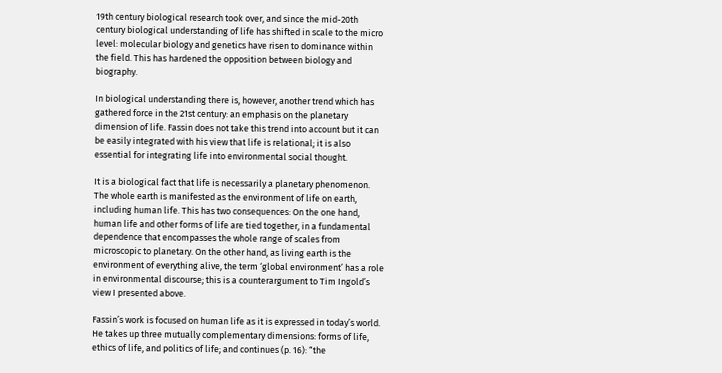19th century biological research took over, and since the mid-20th century biological understanding of life has shifted in scale to the micro level: molecular biology and genetics have risen to dominance within the field. This has hardened the opposition between biology and biography.

In biological understanding there is, however, another trend which has gathered force in the 21st century: an emphasis on the planetary dimension of life. Fassin does not take this trend into account but it can be easily integrated with his view that life is relational; it is also essential for integrating life into environmental social thought.

It is a biological fact that life is necessarily a planetary phenomenon. The whole earth is manifested as the environment of life on earth, including human life. This has two consequences: On the one hand, human life and other forms of life are tied together, in a fundamental dependence that encompasses the whole range of scales from microscopic to planetary. On the other hand, as living earth is the environment of everything alive, the term ‘global environment’ has a role in environmental discourse; this is a counterargument to Tim Ingold’s view I presented above.

Fassin’s work is focused on human life as it is expressed in today’s world. He takes up three mutually complementary dimensions: forms of life, ethics of life, and politics of life; and continues (p. 16): “the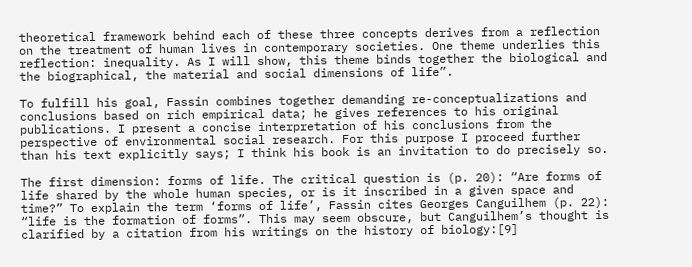theoretical framework behind each of these three concepts derives from a reflection on the treatment of human lives in contemporary societies. One theme underlies this reflection: inequality. As I will show, this theme binds together the biological and the biographical, the material and social dimensions of life”.

To fulfill his goal, Fassin combines together demanding re-conceptualizations and conclusions based on rich empirical data; he gives references to his original publications. I present a concise interpretation of his conclusions from the perspective of environmental social research. For this purpose I proceed further than his text explicitly says; I think his book is an invitation to do precisely so.

The first dimension: forms of life. The critical question is (p. 20): “Are forms of life shared by the whole human species, or is it inscribed in a given space and time?” To explain the term ‘forms of life’, Fassin cites Georges Canguilhem (p. 22): “life is the formation of forms”. This may seem obscure, but Canguilhem’s thought is clarified by a citation from his writings on the history of biology:[9]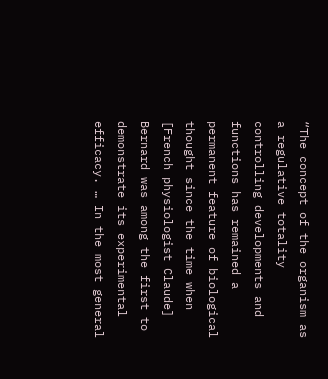“The concept of the organism as a regulative totality controlling developments and functions has remained a permanent feature of biological thought since the time when [French physiologist Claude] Bernard was among the first to demonstrate its experimental efficacy. … In the most general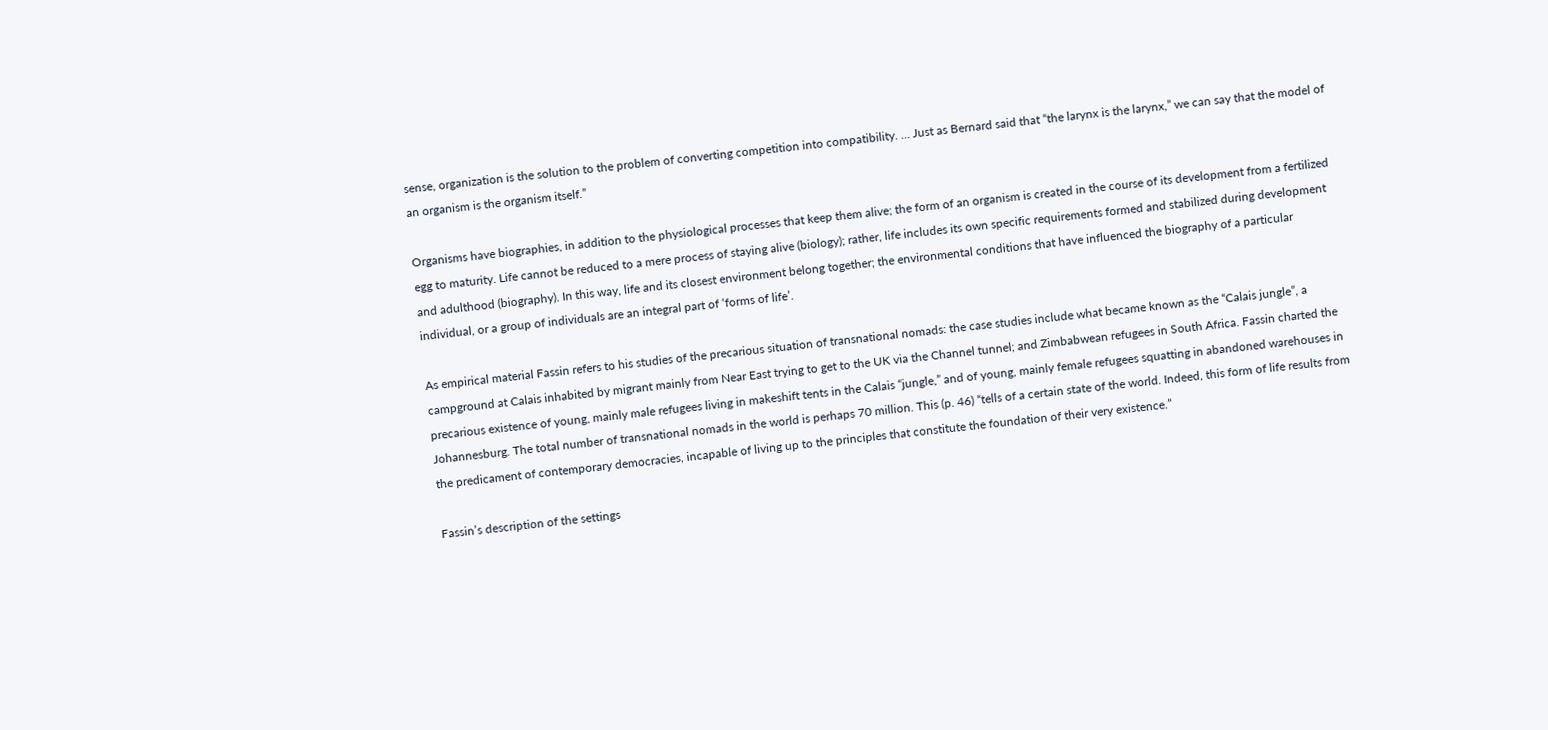sense, organization is the solution to the problem of converting competition into compatibility. … Just as Bernard said that “the larynx is the larynx,” we can say that the model of an organism is the organism itself.”

Organisms have biographies, in addition to the physiological processes that keep them alive; the form of an organism is created in the course of its development from a fertilized egg to maturity. Life cannot be reduced to a mere process of staying alive (biology); rather, life includes its own specific requirements formed and stabilized during development and adulthood (biography). In this way, life and its closest environment belong together; the environmental conditions that have influenced the biography of a particular individual, or a group of individuals are an integral part of ‘forms of life’.

As empirical material Fassin refers to his studies of the precarious situation of transnational nomads: the case studies include what became known as the “Calais jungle”, a campground at Calais inhabited by migrant mainly from Near East trying to get to the UK via the Channel tunnel; and Zimbabwean refugees in South Africa. Fassin charted the precarious existence of young, mainly male refugees living in makeshift tents in the Calais “jungle,” and of young, mainly female refugees squatting in abandoned warehouses in Johannesburg. The total number of transnational nomads in the world is perhaps 70 million. This (p. 46) “tells of a certain state of the world. Indeed, this form of life results from the predicament of contemporary democracies, incapable of living up to the principles that constitute the foundation of their very existence.”

Fassin’s description of the settings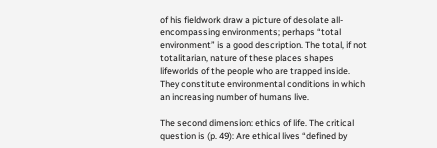of his fieldwork draw a picture of desolate all-encompassing environments; perhaps “total environment” is a good description. The total, if not totalitarian, nature of these places shapes lifeworlds of the people who are trapped inside. They constitute environmental conditions in which an increasing number of humans live.

The second dimension: ethics of life. The critical question is (p. 49): Are ethical lives “defined by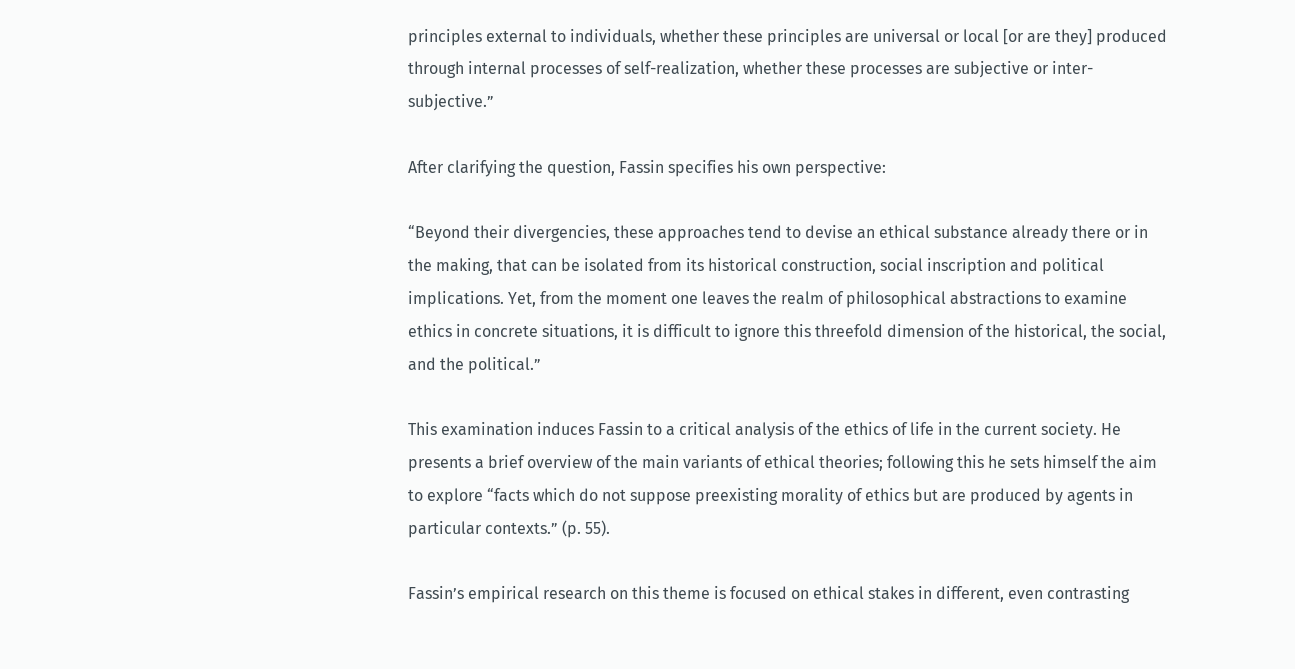principles external to individuals, whether these principles are universal or local [or are they] produced through internal processes of self-realization, whether these processes are subjective or inter-subjective.”

After clarifying the question, Fassin specifies his own perspective:

“Beyond their divergencies, these approaches tend to devise an ethical substance already there or in the making, that can be isolated from its historical construction, social inscription and political implications. Yet, from the moment one leaves the realm of philosophical abstractions to examine ethics in concrete situations, it is difficult to ignore this threefold dimension of the historical, the social, and the political.”

This examination induces Fassin to a critical analysis of the ethics of life in the current society. He presents a brief overview of the main variants of ethical theories; following this he sets himself the aim to explore “facts which do not suppose preexisting morality of ethics but are produced by agents in particular contexts.” (p. 55).

Fassin’s empirical research on this theme is focused on ethical stakes in different, even contrasting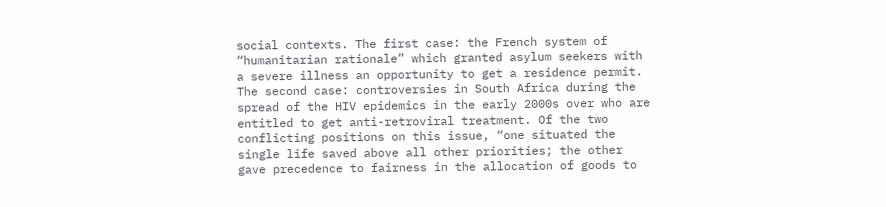social contexts. The first case: the French system of “humanitarian rationale” which granted asylum seekers with a severe illness an opportunity to get a residence permit. The second case: controversies in South Africa during the spread of the HIV epidemics in the early 2000s over who are entitled to get anti-retroviral treatment. Of the two conflicting positions on this issue, “one situated the single life saved above all other priorities; the other gave precedence to fairness in the allocation of goods to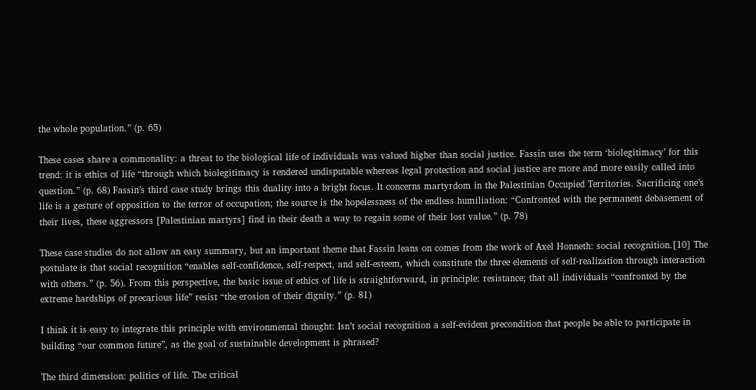the whole population.” (p. 65)

These cases share a commonality: a threat to the biological life of individuals was valued higher than social justice. Fassin uses the term ‘biolegitimacy’ for this trend: it is ethics of life “through which biolegitimacy is rendered undisputable whereas legal protection and social justice are more and more easily called into question.” (p. 68) Fassin’s third case study brings this duality into a bright focus. It concerns martyrdom in the Palestinian Occupied Territories. Sacrificing one’s life is a gesture of opposition to the terror of occupation; the source is the hopelessness of the endless humiliation: “Confronted with the permanent debasement of their lives, these aggressors [Palestinian martyrs] find in their death a way to regain some of their lost value.” (p. 78)

These case studies do not allow an easy summary, but an important theme that Fassin leans on comes from the work of Axel Honneth: social recognition.[10] The postulate is that social recognition “enables self-confidence, self-respect, and self-esteem, which constitute the three elements of self-realization through interaction with others.” (p. 56). From this perspective, the basic issue of ethics of life is straightforward, in principle: resistance; that all individuals “confronted by the extreme hardships of precarious life” resist “the erosion of their dignity.” (p. 81)

I think it is easy to integrate this principle with environmental thought: Isn’t social recognition a self-evident precondition that people be able to participate in building “our common future”, as the goal of sustainable development is phrased?

The third dimension: politics of life. The critical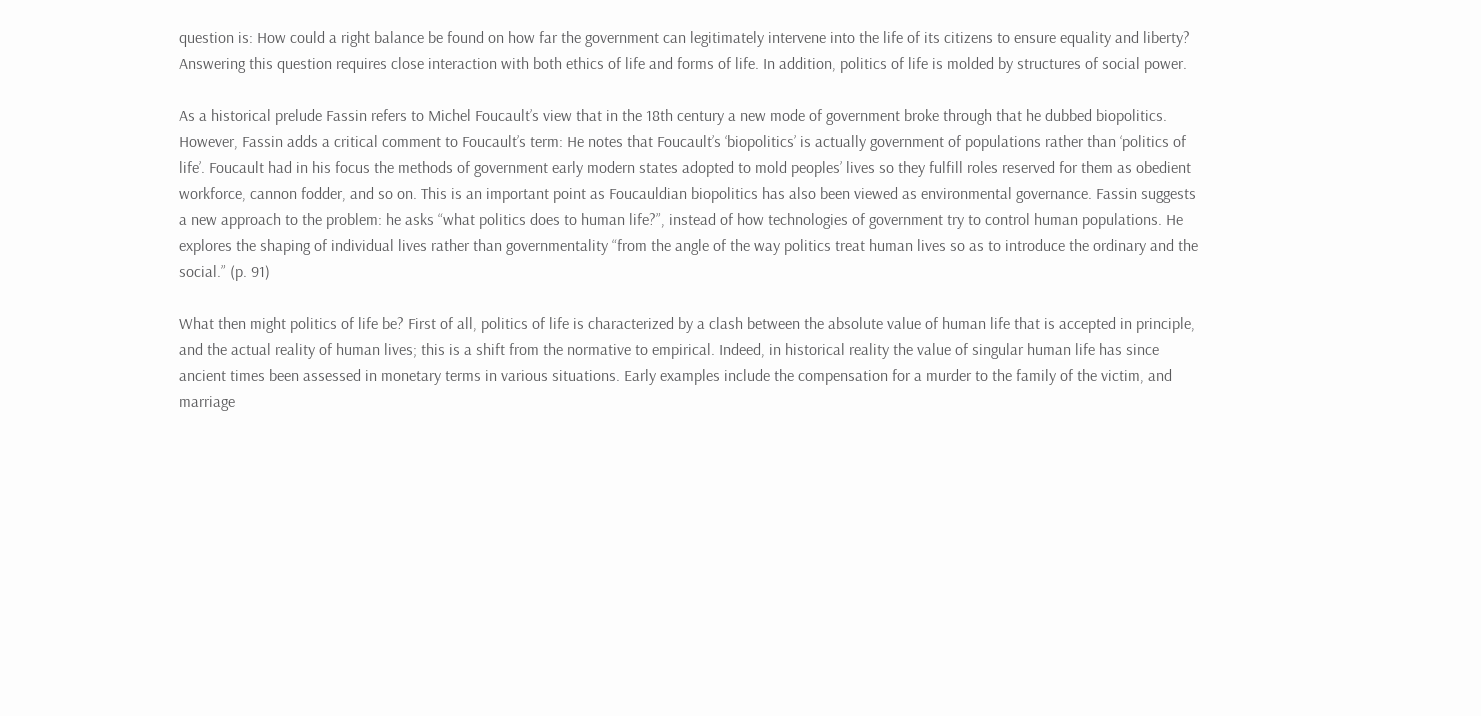question is: How could a right balance be found on how far the government can legitimately intervene into the life of its citizens to ensure equality and liberty? Answering this question requires close interaction with both ethics of life and forms of life. In addition, politics of life is molded by structures of social power.

As a historical prelude Fassin refers to Michel Foucault’s view that in the 18th century a new mode of government broke through that he dubbed biopolitics. However, Fassin adds a critical comment to Foucault’s term: He notes that Foucault’s ‘biopolitics’ is actually government of populations rather than ‘politics of life’. Foucault had in his focus the methods of government early modern states adopted to mold peoples’ lives so they fulfill roles reserved for them as obedient workforce, cannon fodder, and so on. This is an important point as Foucauldian biopolitics has also been viewed as environmental governance. Fassin suggests a new approach to the problem: he asks “what politics does to human life?”, instead of how technologies of government try to control human populations. He explores the shaping of individual lives rather than governmentality “from the angle of the way politics treat human lives so as to introduce the ordinary and the social.” (p. 91)

What then might politics of life be? First of all, politics of life is characterized by a clash between the absolute value of human life that is accepted in principle, and the actual reality of human lives; this is a shift from the normative to empirical. Indeed, in historical reality the value of singular human life has since ancient times been assessed in monetary terms in various situations. Early examples include the compensation for a murder to the family of the victim, and marriage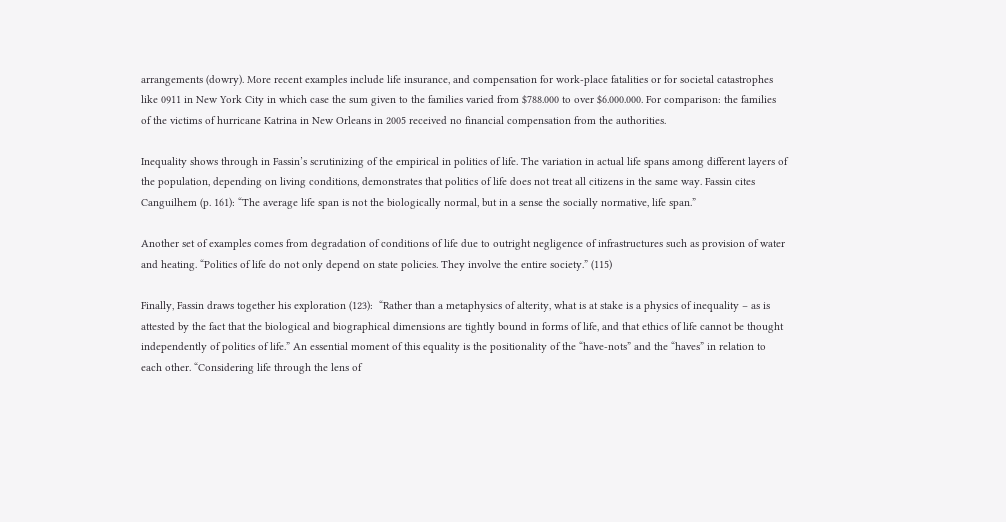arrangements (dowry). More recent examples include life insurance, and compensation for work-place fatalities or for societal catastrophes like 0911 in New York City in which case the sum given to the families varied from $788.000 to over $6.000.000. For comparison: the families of the victims of hurricane Katrina in New Orleans in 2005 received no financial compensation from the authorities.

Inequality shows through in Fassin’s scrutinizing of the empirical in politics of life. The variation in actual life spans among different layers of the population, depending on living conditions, demonstrates that politics of life does not treat all citizens in the same way. Fassin cites Canguilhem (p. 161): “The average life span is not the biologically normal, but in a sense the socially normative, life span.”

Another set of examples comes from degradation of conditions of life due to outright negligence of infrastructures such as provision of water and heating. “Politics of life do not only depend on state policies. They involve the entire society.” (115)

Finally, Fassin draws together his exploration (123):  “Rather than a metaphysics of alterity, what is at stake is a physics of inequality – as is attested by the fact that the biological and biographical dimensions are tightly bound in forms of life, and that ethics of life cannot be thought independently of politics of life.” An essential moment of this equality is the positionality of the “have-nots” and the “haves” in relation to each other. “Considering life through the lens of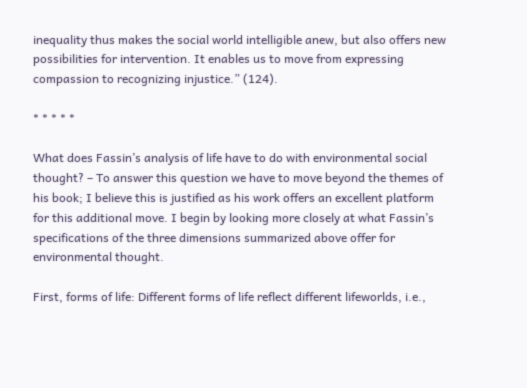inequality thus makes the social world intelligible anew, but also offers new possibilities for intervention. It enables us to move from expressing compassion to recognizing injustice.” (124).

* * * * *

What does Fassin’s analysis of life have to do with environmental social thought? – To answer this question we have to move beyond the themes of his book; I believe this is justified as his work offers an excellent platform for this additional move. I begin by looking more closely at what Fassin’s specifications of the three dimensions summarized above offer for environmental thought.

First, forms of life: Different forms of life reflect different lifeworlds, i.e.,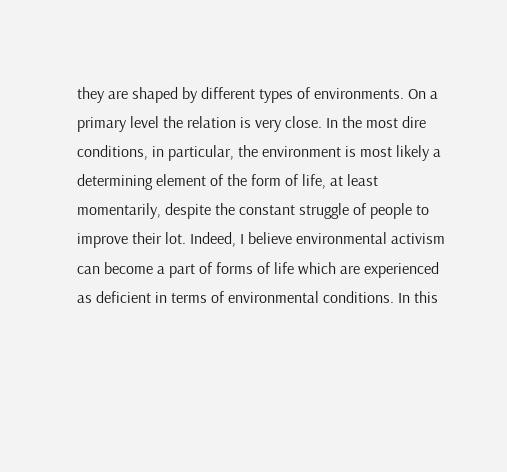they are shaped by different types of environments. On a primary level the relation is very close. In the most dire conditions, in particular, the environment is most likely a determining element of the form of life, at least momentarily, despite the constant struggle of people to improve their lot. Indeed, I believe environmental activism can become a part of forms of life which are experienced as deficient in terms of environmental conditions. In this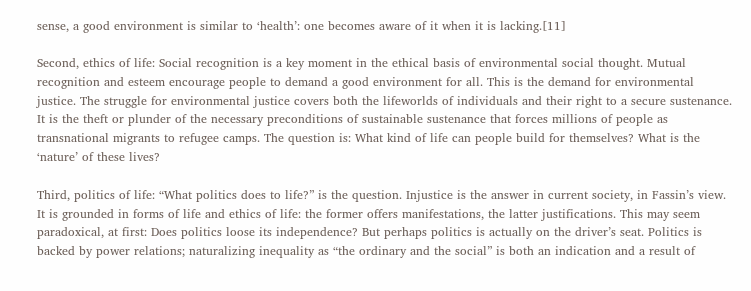sense, a good environment is similar to ‘health’: one becomes aware of it when it is lacking.[11]

Second, ethics of life: Social recognition is a key moment in the ethical basis of environmental social thought. Mutual recognition and esteem encourage people to demand a good environment for all. This is the demand for environmental justice. The struggle for environmental justice covers both the lifeworlds of individuals and their right to a secure sustenance. It is the theft or plunder of the necessary preconditions of sustainable sustenance that forces millions of people as transnational migrants to refugee camps. The question is: What kind of life can people build for themselves? What is the ‘nature’ of these lives?

Third, politics of life: “What politics does to life?” is the question. Injustice is the answer in current society, in Fassin’s view. It is grounded in forms of life and ethics of life: the former offers manifestations, the latter justifications. This may seem paradoxical, at first: Does politics loose its independence? But perhaps politics is actually on the driver’s seat. Politics is backed by power relations; naturalizing inequality as “the ordinary and the social” is both an indication and a result of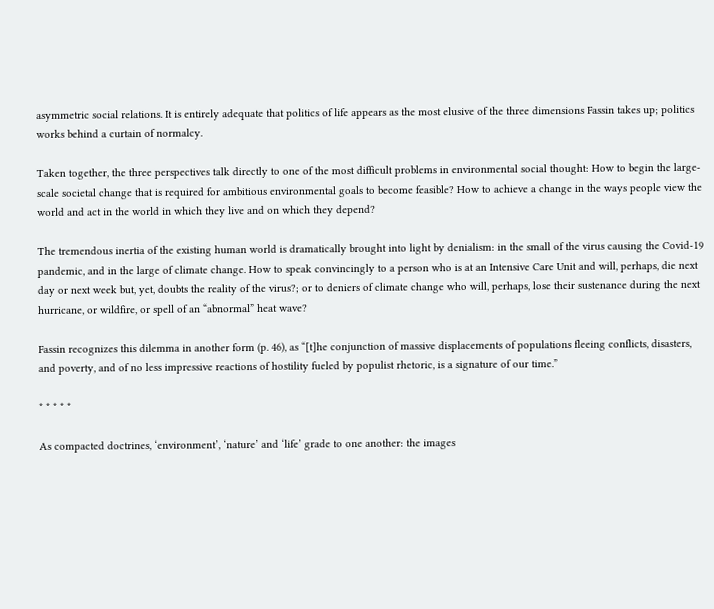asymmetric social relations. It is entirely adequate that politics of life appears as the most elusive of the three dimensions Fassin takes up; politics works behind a curtain of normalcy.

Taken together, the three perspectives talk directly to one of the most difficult problems in environmental social thought: How to begin the large-scale societal change that is required for ambitious environmental goals to become feasible? How to achieve a change in the ways people view the world and act in the world in which they live and on which they depend?

The tremendous inertia of the existing human world is dramatically brought into light by denialism: in the small of the virus causing the Covid-19 pandemic, and in the large of climate change. How to speak convincingly to a person who is at an Intensive Care Unit and will, perhaps, die next day or next week but, yet, doubts the reality of the virus?; or to deniers of climate change who will, perhaps, lose their sustenance during the next hurricane, or wildfire, or spell of an “abnormal” heat wave?

Fassin recognizes this dilemma in another form (p. 46), as “[t]he conjunction of massive displacements of populations fleeing conflicts, disasters, and poverty, and of no less impressive reactions of hostility fueled by populist rhetoric, is a signature of our time.”

* * * * *

As compacted doctrines, ‘environment’, ‘nature’ and ‘life’ grade to one another: the images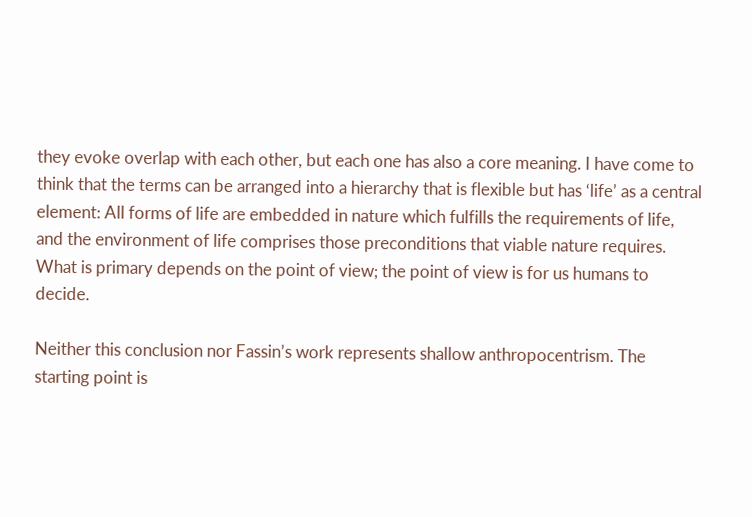they evoke overlap with each other, but each one has also a core meaning. I have come to think that the terms can be arranged into a hierarchy that is flexible but has ‘life’ as a central element: All forms of life are embedded in nature which fulfills the requirements of life, and the environment of life comprises those preconditions that viable nature requires. What is primary depends on the point of view; the point of view is for us humans to decide.

Neither this conclusion nor Fassin’s work represents shallow anthropocentrism. The starting point is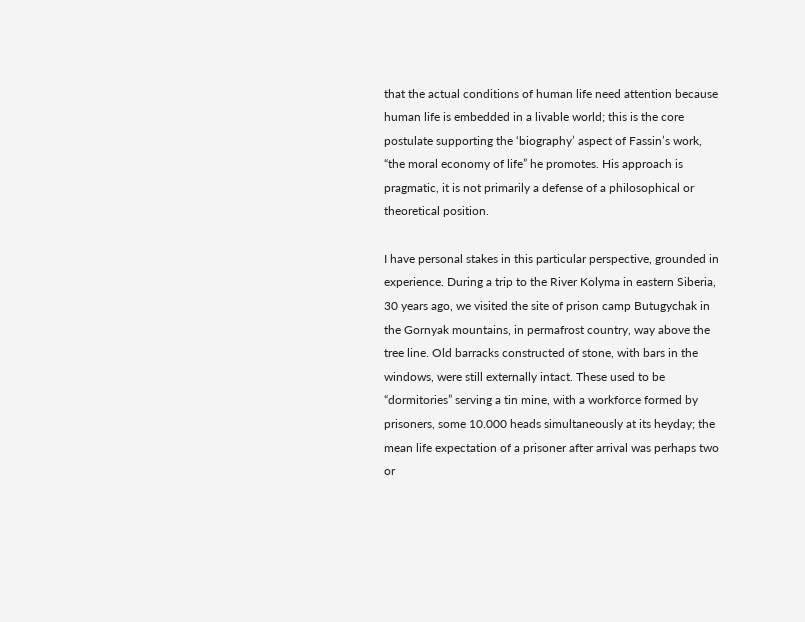that the actual conditions of human life need attention because human life is embedded in a livable world; this is the core postulate supporting the ‘biography’ aspect of Fassin’s work, “the moral economy of life” he promotes. His approach is pragmatic, it is not primarily a defense of a philosophical or theoretical position.

I have personal stakes in this particular perspective, grounded in experience. During a trip to the River Kolyma in eastern Siberia, 30 years ago, we visited the site of prison camp Butugychak in the Gornyak mountains, in permafrost country, way above the tree line. Old barracks constructed of stone, with bars in the windows, were still externally intact. These used to be “dormitories” serving a tin mine, with a workforce formed by prisoners, some 10.000 heads simultaneously at its heyday; the mean life expectation of a prisoner after arrival was perhaps two or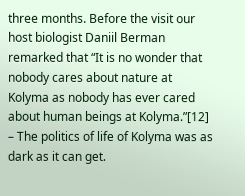three months. Before the visit our host biologist Daniil Berman remarked that “It is no wonder that nobody cares about nature at Kolyma as nobody has ever cared about human beings at Kolyma.”[12] – The politics of life of Kolyma was as dark as it can get.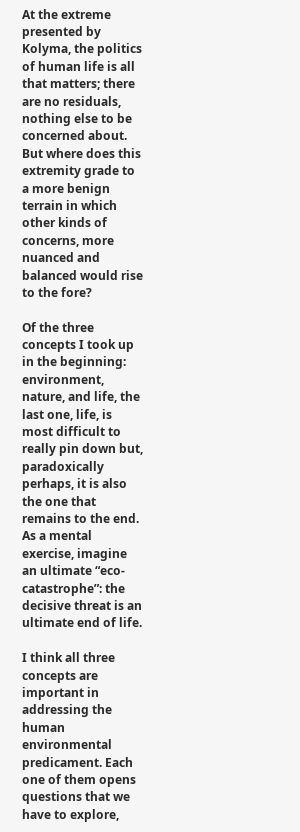At the extreme presented by Kolyma, the politics of human life is all that matters; there are no residuals, nothing else to be concerned about. But where does this extremity grade to a more benign terrain in which other kinds of concerns, more nuanced and balanced would rise to the fore?

Of the three concepts I took up in the beginning: environment, nature, and life, the last one, life, is most difficult to really pin down but, paradoxically perhaps, it is also the one that remains to the end. As a mental exercise, imagine an ultimate “eco-catastrophe”: the decisive threat is an ultimate end of life.

I think all three concepts are important in addressing the human environmental predicament. Each one of them opens questions that we have to explore,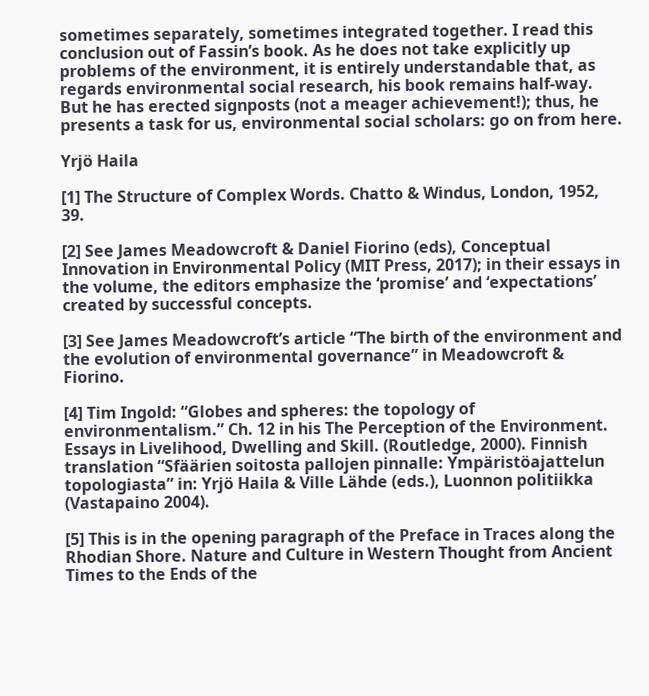sometimes separately, sometimes integrated together. I read this conclusion out of Fassin’s book. As he does not take explicitly up problems of the environment, it is entirely understandable that, as regards environmental social research, his book remains half-way. But he has erected signposts (not a meager achievement!); thus, he presents a task for us, environmental social scholars: go on from here.

Yrjö Haila

[1] The Structure of Complex Words. Chatto & Windus, London, 1952, 39.

[2] See James Meadowcroft & Daniel Fiorino (eds), Conceptual Innovation in Environmental Policy (MIT Press, 2017); in their essays in the volume, the editors emphasize the ‘promise’ and ‘expectations’ created by successful concepts.

[3] See James Meadowcroft’s article “The birth of the environment and the evolution of environmental governance” in Meadowcroft & Fiorino.

[4] Tim Ingold: “Globes and spheres: the topology of environmentalism.” Ch. 12 in his The Perception of the Environment. Essays in Livelihood, Dwelling and Skill. (Routledge, 2000). Finnish translation “Sfäärien soitosta pallojen pinnalle: Ympäristöajattelun topologiasta” in: Yrjö Haila & Ville Lähde (eds.), Luonnon politiikka (Vastapaino 2004).

[5] This is in the opening paragraph of the Preface in Traces along the Rhodian Shore. Nature and Culture in Western Thought from Ancient Times to the Ends of the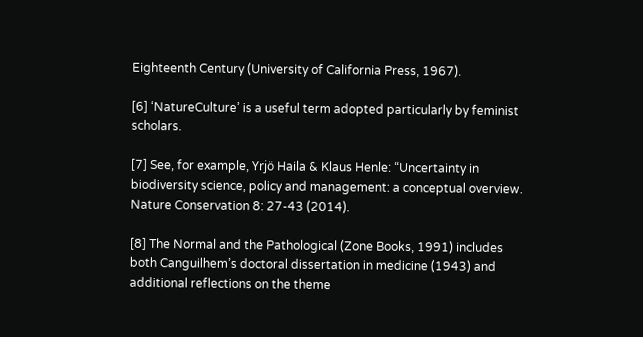Eighteenth Century (University of California Press, 1967).

[6] ‘NatureCulture’ is a useful term adopted particularly by feminist scholars.

[7] See, for example, Yrjö Haila & Klaus Henle: “Uncertainty in biodiversity science, policy and management: a conceptual overview. Nature Conservation 8: 27-43 (2014).

[8] The Normal and the Pathological (Zone Books, 1991) includes both Canguilhem’s doctoral dissertation in medicine (1943) and additional reflections on the theme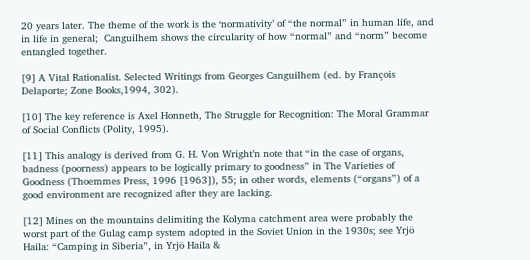20 years later. The theme of the work is the ‘normativity’ of “the normal” in human life, and in life in general;  Canguilhem shows the circularity of how “normal” and “norm” become entangled together.

[9] A Vital Rationalist. Selected Writings from Georges Canguilhem (ed. by François Delaporte; Zone Books,1994, 302).

[10] The key reference is Axel Honneth, The Struggle for Recognition: The Moral Grammar of Social Conflicts (Polity, 1995).

[11] This analogy is derived from G. H. Von Wright’n note that “in the case of organs, badness (poorness) appears to be logically primary to goodness” in The Varieties of Goodness (Thoemmes Press, 1996 [1963]), 55; in other words, elements (“organs”) of a good environment are recognized after they are lacking.

[12] Mines on the mountains delimiting the Kolyma catchment area were probably the worst part of the Gulag camp system adopted in the Soviet Union in the 1930s; see Yrjö Haila: “Camping in Siberia”, in Yrjö Haila &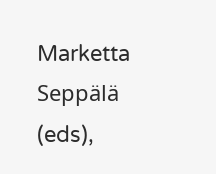Marketta Seppälä (eds),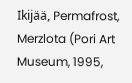Ikijää, Permafrost, Merzlota (Pori Art Museum, 1995,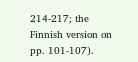214-217; the Finnish version on pp. 101-107).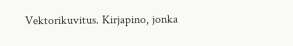Vektorikuvitus. Kirjapino, jonka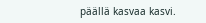päällä kasvaa kasvi.